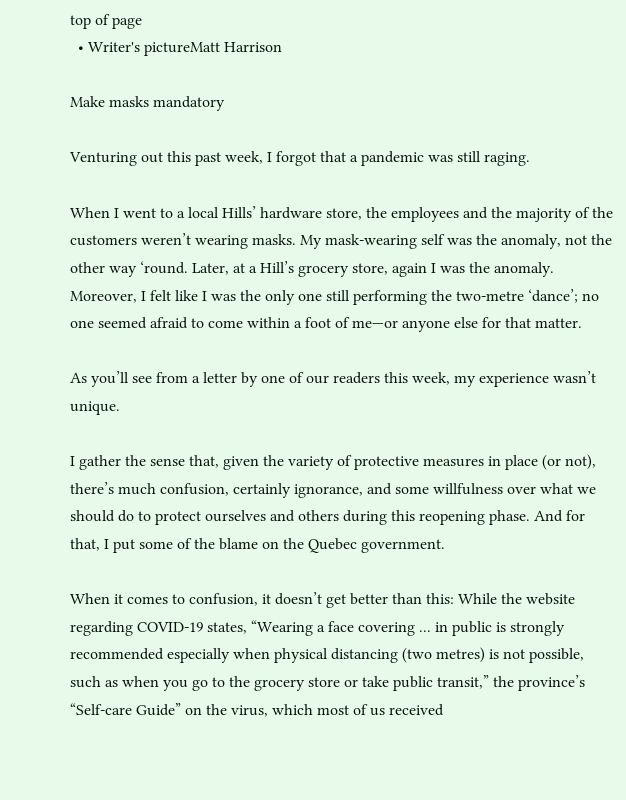top of page
  • Writer's pictureMatt Harrison

Make masks mandatory

Venturing out this past week, I forgot that a pandemic was still raging.

When I went to a local Hills’ hardware store, the employees and the majority of the customers weren’t wearing masks. My mask-wearing self was the anomaly, not the other way ‘round. Later, at a Hill’s grocery store, again I was the anomaly. Moreover, I felt like I was the only one still performing the two-metre ‘dance’; no one seemed afraid to come within a foot of me—or anyone else for that matter.

As you’ll see from a letter by one of our readers this week, my experience wasn’t unique.

I gather the sense that, given the variety of protective measures in place (or not), there’s much confusion, certainly ignorance, and some willfulness over what we should do to protect ourselves and others during this reopening phase. And for that, I put some of the blame on the Quebec government.

When it comes to confusion, it doesn’t get better than this: While the website regarding COVID-19 states, “Wearing a face covering ... in public is strongly recommended especially when physical distancing (two metres) is not possible, such as when you go to the grocery store or take public transit,” the province’s “Self-care Guide” on the virus, which most of us received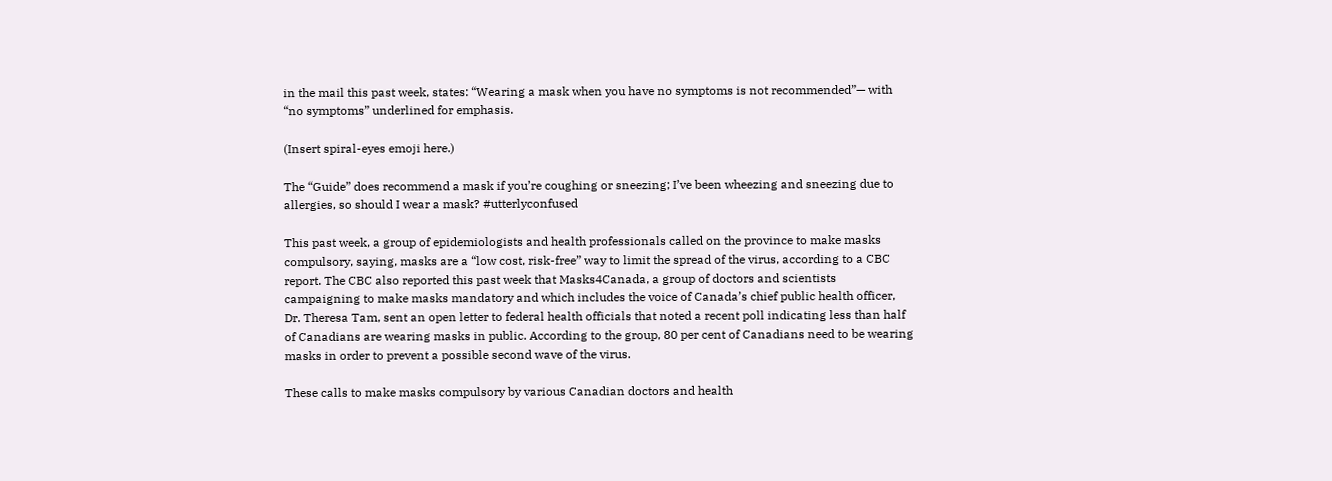in the mail this past week, states: “Wearing a mask when you have no symptoms is not recommended”— with “no symptoms” underlined for emphasis.

(Insert spiral-eyes emoji here.)

The “Guide” does recommend a mask if you’re coughing or sneezing; I’ve been wheezing and sneezing due to allergies, so should I wear a mask? #utterlyconfused

This past week, a group of epidemiologists and health professionals called on the province to make masks compulsory, saying, masks are a “low cost, risk-free” way to limit the spread of the virus, according to a CBC report. The CBC also reported this past week that Masks4Canada, a group of doctors and scientists campaigning to make masks mandatory and which includes the voice of Canada’s chief public health officer, Dr. Theresa Tam, sent an open letter to federal health officials that noted a recent poll indicating less than half of Canadians are wearing masks in public. According to the group, 80 per cent of Canadians need to be wearing masks in order to prevent a possible second wave of the virus.

These calls to make masks compulsory by various Canadian doctors and health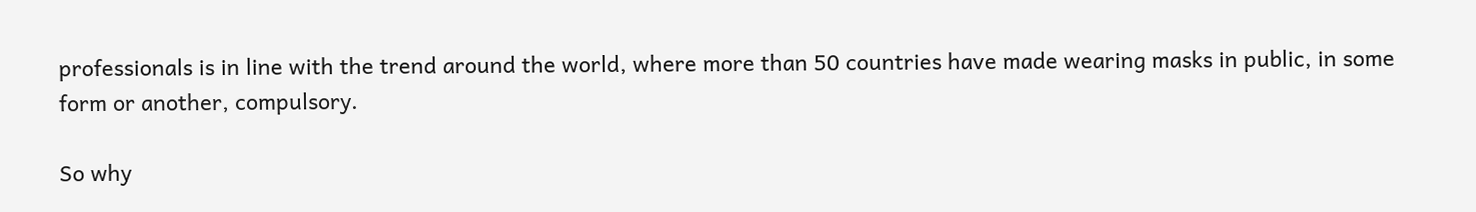professionals is in line with the trend around the world, where more than 50 countries have made wearing masks in public, in some form or another, compulsory.

So why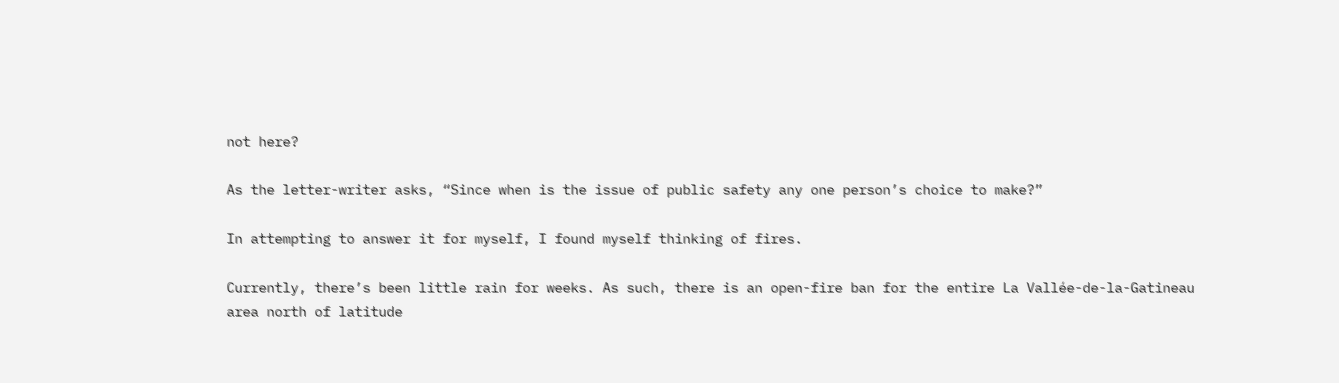not here?

As the letter-writer asks, “Since when is the issue of public safety any one person’s choice to make?”

In attempting to answer it for myself, I found myself thinking of fires.

Currently, there’s been little rain for weeks. As such, there is an open-fire ban for the entire La Vallée-de-la-Gatineau area north of latitude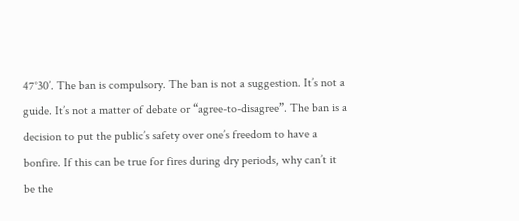47°30’. The ban is compulsory. The ban is not a suggestion. It’s not a guide. It’s not a matter of debate or “agree-to-disagree”. The ban is a decision to put the public’s safety over one’s freedom to have a bonfire. If this can be true for fires during dry periods, why can’t it be the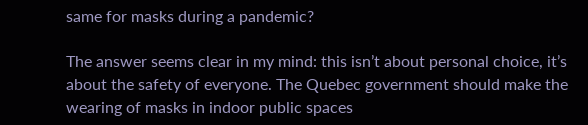same for masks during a pandemic?

The answer seems clear in my mind: this isn’t about personal choice, it’s about the safety of everyone. The Quebec government should make the wearing of masks in indoor public spaces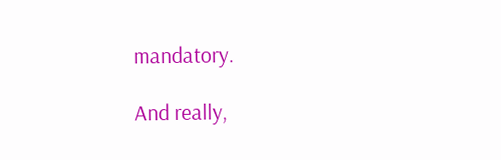mandatory.

And really,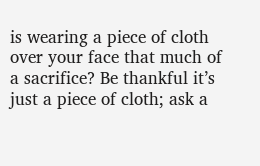is wearing a piece of cloth over your face that much of a sacrifice? Be thankful it’s just a piece of cloth; ask a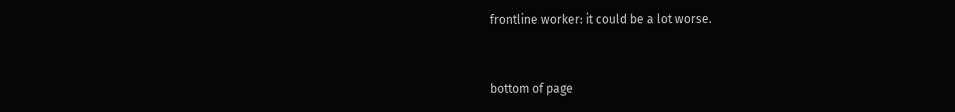frontline worker: it could be a lot worse.


bottom of page